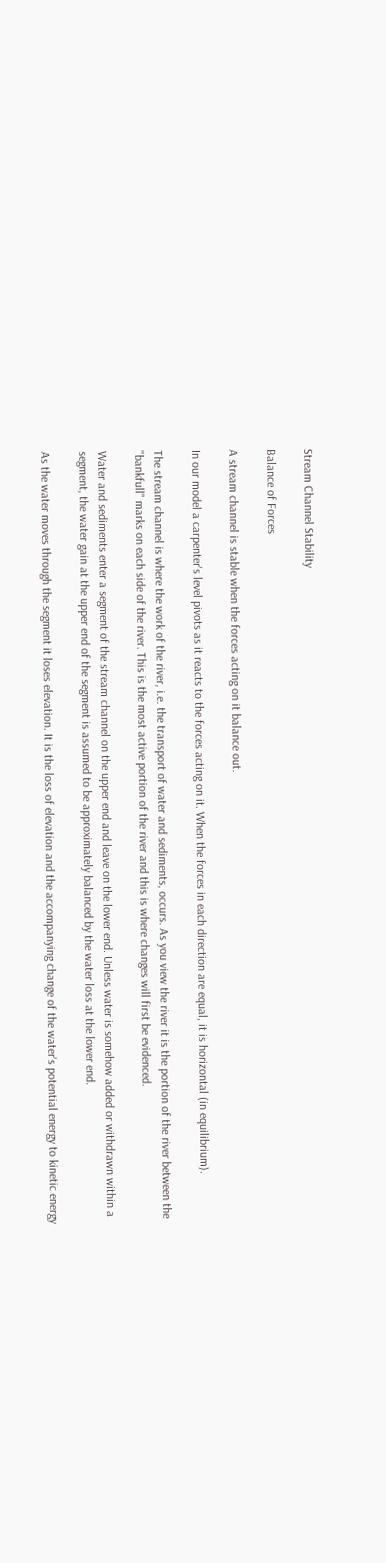Stream Channel Stability

Balance of Forces

A stream channel is stable when the forces acting on it balance out.

In our model a carpenter's level pivots as it reacts to the forces acting on it. When the forces in each direction are equal, it is horizontal (in equilibrium).

The stream channel is where the work of the river, i.e. the transport of water and sediments, occurs. As you view the river it is the portion of the river between the "bankfull" marks on each side of the river. This is the most active portion of the river and this is where changes will first be evidenced.

Water and sediments enter a segment of the stream channel on the upper end and leave on the lower end. Unless water is somehow added or withdrawn within a segment, the water gain at the upper end of the segment is assumed to be approximately balanced by the water loss at the lower end.

As the water moves through the segment it loses elevation. It is the loss of elevation and the accompanying change of the water's potential energy to kinetic energy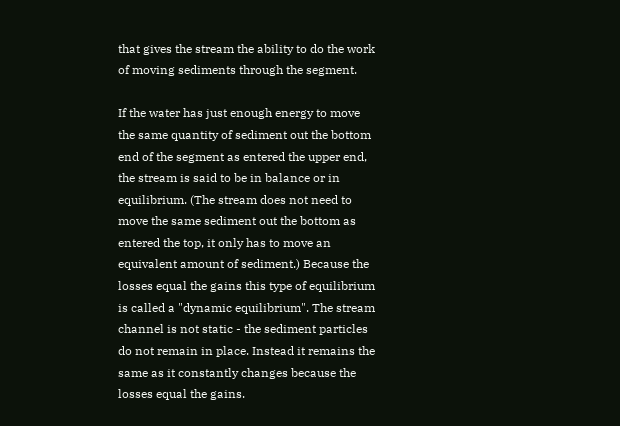that gives the stream the ability to do the work of moving sediments through the segment.

If the water has just enough energy to move the same quantity of sediment out the bottom end of the segment as entered the upper end, the stream is said to be in balance or in equilibrium. (The stream does not need to move the same sediment out the bottom as entered the top, it only has to move an equivalent amount of sediment.) Because the losses equal the gains this type of equilibrium is called a "dynamic equilibrium". The stream channel is not static - the sediment particles do not remain in place. Instead it remains the same as it constantly changes because the losses equal the gains.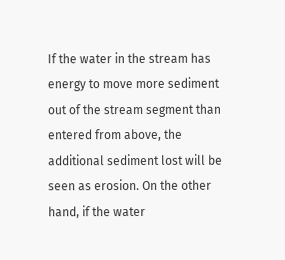If the water in the stream has energy to move more sediment out of the stream segment than entered from above, the additional sediment lost will be seen as erosion. On the other hand, if the water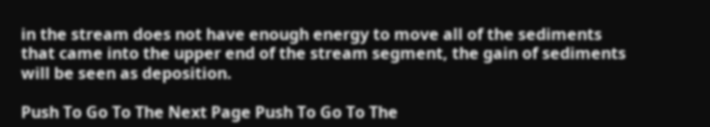in the stream does not have enough energy to move all of the sediments that came into the upper end of the stream segment, the gain of sediments will be seen as deposition.

Push To Go To The Next Page Push To Go To The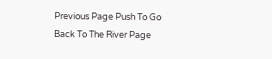Previous Page Push To Go Back To The River Page